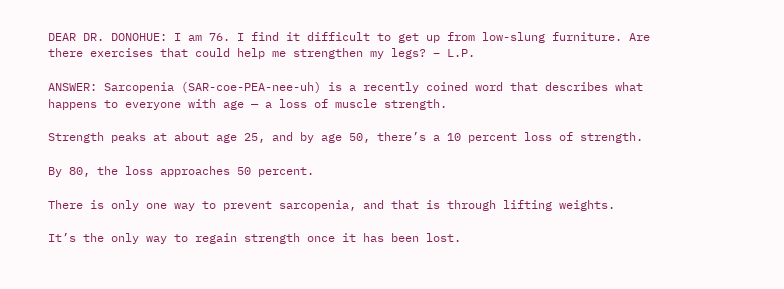DEAR DR. DONOHUE: I am 76. I find it difficult to get up from low-slung furniture. Are there exercises that could help me strengthen my legs? – L.P.

ANSWER: Sarcopenia (SAR-coe-PEA-nee-uh) is a recently coined word that describes what happens to everyone with age — a loss of muscle strength.

Strength peaks at about age 25, and by age 50, there’s a 10 percent loss of strength.

By 80, the loss approaches 50 percent.

There is only one way to prevent sarcopenia, and that is through lifting weights.

It’s the only way to regain strength once it has been lost.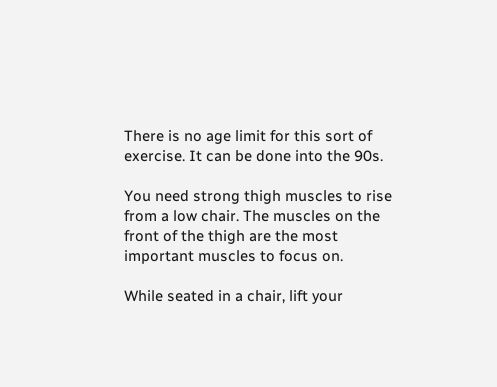There is no age limit for this sort of exercise. It can be done into the 90s.

You need strong thigh muscles to rise from a low chair. The muscles on the front of the thigh are the most important muscles to focus on.

While seated in a chair, lift your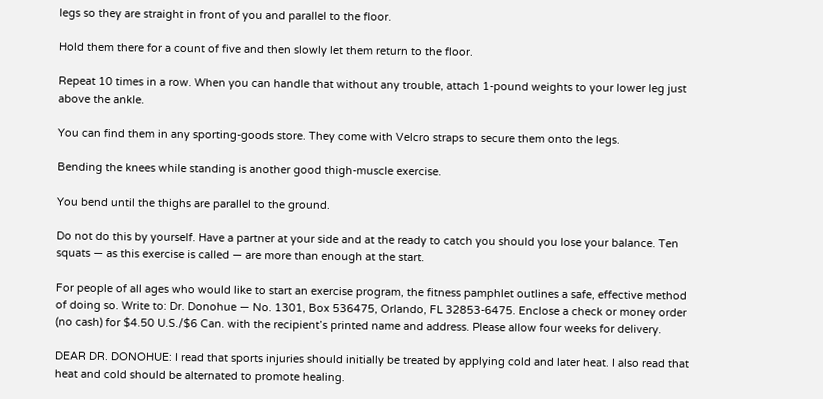legs so they are straight in front of you and parallel to the floor.

Hold them there for a count of five and then slowly let them return to the floor.

Repeat 10 times in a row. When you can handle that without any trouble, attach 1-pound weights to your lower leg just above the ankle.

You can find them in any sporting-goods store. They come with Velcro straps to secure them onto the legs.

Bending the knees while standing is another good thigh-muscle exercise.

You bend until the thighs are parallel to the ground.

Do not do this by yourself. Have a partner at your side and at the ready to catch you should you lose your balance. Ten squats — as this exercise is called — are more than enough at the start.

For people of all ages who would like to start an exercise program, the fitness pamphlet outlines a safe, effective method of doing so. Write to: Dr. Donohue — No. 1301, Box 536475, Orlando, FL 32853-6475. Enclose a check or money order (no cash) for $4.50 U.S./$6 Can. with the recipient’s printed name and address. Please allow four weeks for delivery.

DEAR DR. DONOHUE: I read that sports injuries should initially be treated by applying cold and later heat. I also read that heat and cold should be alternated to promote healing.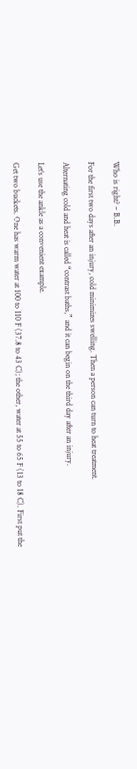Who is right? – B.B.

For the first two days after an injury, cold minimizes swelling. Then a person can turn to heat treatment.

Alternating cold and heat is called “contrast baths,” and it can begin on the third day after an injury.

Let’s use the ankle as a convenient example.

Get two buckets. One has warm water at 100 to 110 F (37.8 to 43 C); the other, water at 55 to 65 F (13 to 18 C). First put the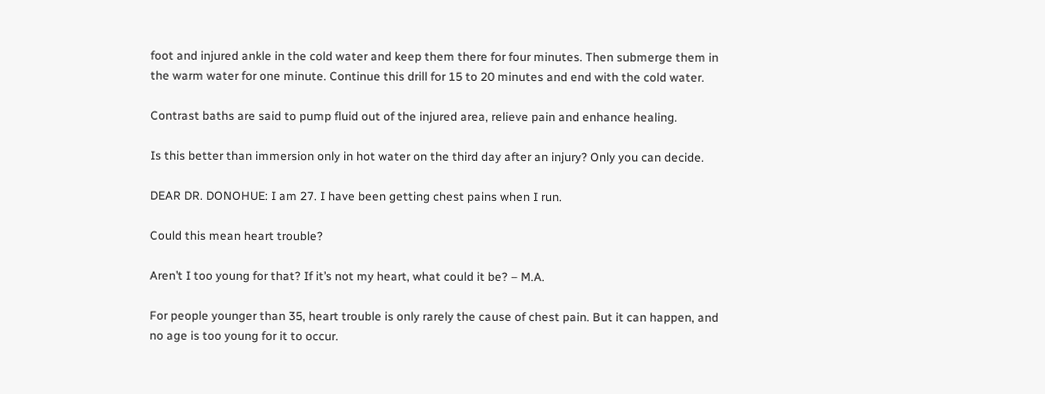foot and injured ankle in the cold water and keep them there for four minutes. Then submerge them in the warm water for one minute. Continue this drill for 15 to 20 minutes and end with the cold water.

Contrast baths are said to pump fluid out of the injured area, relieve pain and enhance healing.

Is this better than immersion only in hot water on the third day after an injury? Only you can decide.

DEAR DR. DONOHUE: I am 27. I have been getting chest pains when I run.

Could this mean heart trouble?

Aren’t I too young for that? If it’s not my heart, what could it be? – M.A.

For people younger than 35, heart trouble is only rarely the cause of chest pain. But it can happen, and no age is too young for it to occur.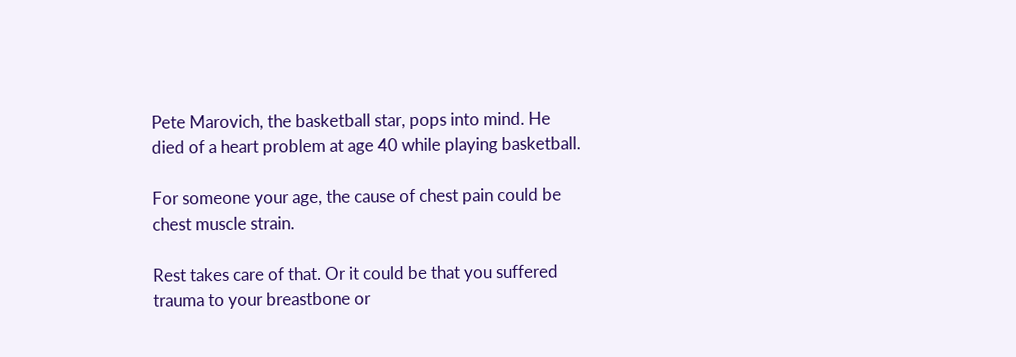Pete Marovich, the basketball star, pops into mind. He died of a heart problem at age 40 while playing basketball.

For someone your age, the cause of chest pain could be chest muscle strain.

Rest takes care of that. Or it could be that you suffered trauma to your breastbone or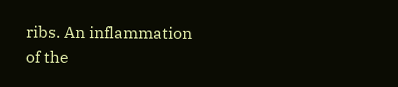ribs. An inflammation of the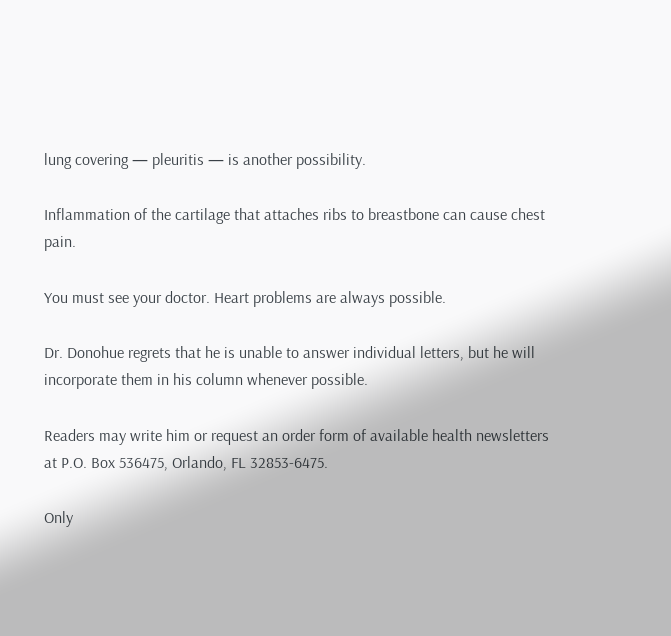lung covering — pleuritis — is another possibility.

Inflammation of the cartilage that attaches ribs to breastbone can cause chest pain.

You must see your doctor. Heart problems are always possible.

Dr. Donohue regrets that he is unable to answer individual letters, but he will incorporate them in his column whenever possible.

Readers may write him or request an order form of available health newsletters at P.O. Box 536475, Orlando, FL 32853-6475.

Only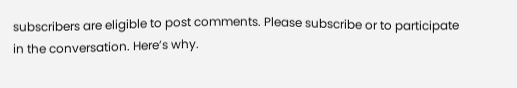subscribers are eligible to post comments. Please subscribe or to participate in the conversation. Here’s why.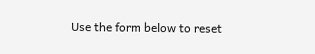Use the form below to reset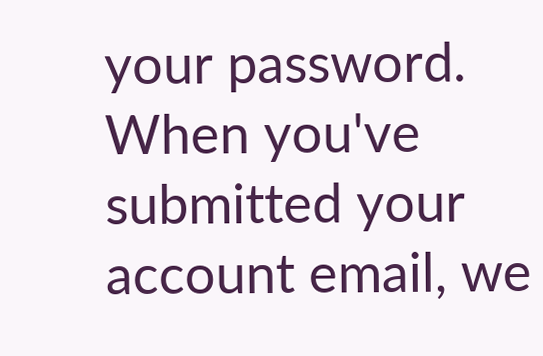your password. When you've submitted your account email, we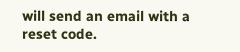will send an email with a reset code.